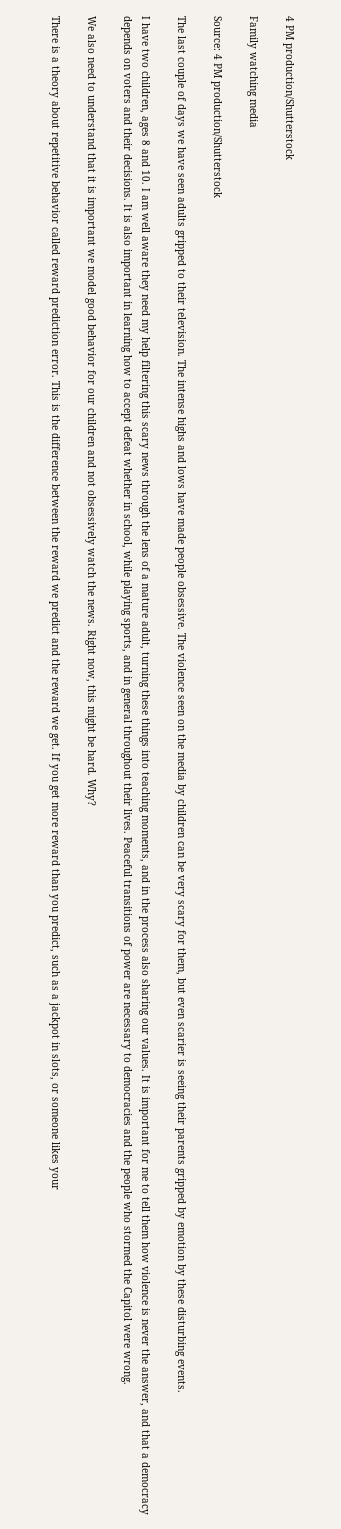4 PM production/Shutterstock

Family watching media

Source: 4 PM production/Shutterstock

The last couple of days we have seen adults gripped to their television. The intense highs and lows have made people obsessive. The violence seen on the media by children can be very scary for them, but even scarier is seeing their parents gripped by emotion by these disturbing events.

I have two children, ages 8 and 10. I am well aware they need my help filtering this scary news through the lens of a mature adult, turning these things into teaching moments, and in the process also sharing our values. It is important for me to tell them how violence is never the answer, and that a democracy depends on voters and their decisions. It is also important in learning how to accept defeat whether in school, while playing sports, and in general throughout their lives. Peaceful transitions of power are necessary to democracies and the people who stormed the Capitol were wrong.

We also need to understand that it is important we model good behavior for our children and not obsessively watch the news. Right now, this might be hard. Why?

There is a theory about repetitive behavior called reward prediction error. This is the difference between the reward we predict and the reward we get. If you get more reward than you predict, such as a jackpot in slots, or someone likes your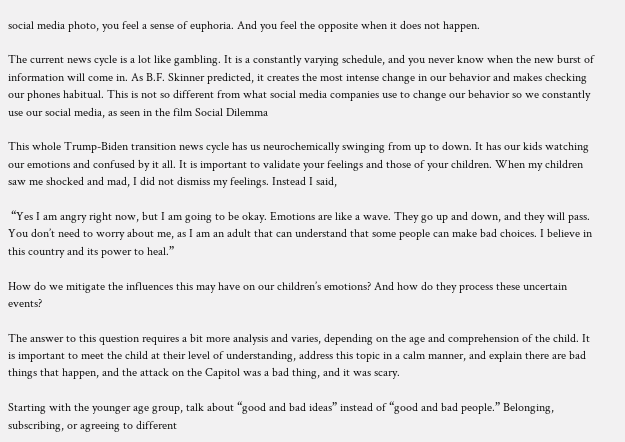social media photo, you feel a sense of euphoria. And you feel the opposite when it does not happen.

The current news cycle is a lot like gambling. It is a constantly varying schedule, and you never know when the new burst of information will come in. As B.F. Skinner predicted, it creates the most intense change in our behavior and makes checking our phones habitual. This is not so different from what social media companies use to change our behavior so we constantly use our social media, as seen in the film Social Dilemma

This whole Trump-Biden transition news cycle has us neurochemically swinging from up to down. It has our kids watching our emotions and confused by it all. It is important to validate your feelings and those of your children. When my children saw me shocked and mad, I did not dismiss my feelings. Instead I said,

 “Yes I am angry right now, but I am going to be okay. Emotions are like a wave. They go up and down, and they will pass. You don’t need to worry about me, as I am an adult that can understand that some people can make bad choices. I believe in this country and its power to heal.”

How do we mitigate the influences this may have on our children’s emotions? And how do they process these uncertain events?

The answer to this question requires a bit more analysis and varies, depending on the age and comprehension of the child. It is important to meet the child at their level of understanding, address this topic in a calm manner, and explain there are bad things that happen, and the attack on the Capitol was a bad thing, and it was scary.

Starting with the younger age group, talk about “good and bad ideas” instead of “good and bad people.” Belonging, subscribing, or agreeing to different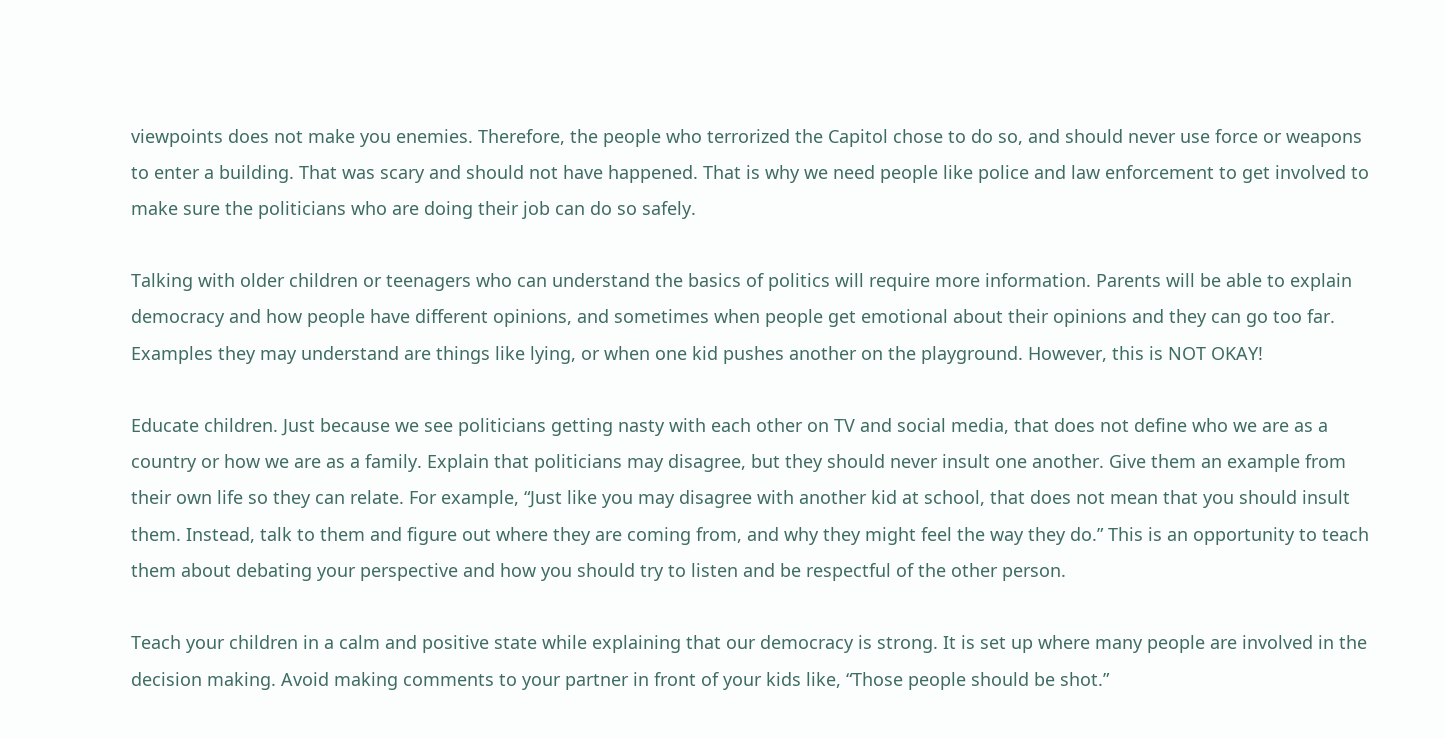viewpoints does not make you enemies. Therefore, the people who terrorized the Capitol chose to do so, and should never use force or weapons to enter a building. That was scary and should not have happened. That is why we need people like police and law enforcement to get involved to make sure the politicians who are doing their job can do so safely.

Talking with older children or teenagers who can understand the basics of politics will require more information. Parents will be able to explain democracy and how people have different opinions, and sometimes when people get emotional about their opinions and they can go too far. Examples they may understand are things like lying, or when one kid pushes another on the playground. However, this is NOT OKAY!

Educate children. Just because we see politicians getting nasty with each other on TV and social media, that does not define who we are as a country or how we are as a family. Explain that politicians may disagree, but they should never insult one another. Give them an example from their own life so they can relate. For example, “Just like you may disagree with another kid at school, that does not mean that you should insult them. Instead, talk to them and figure out where they are coming from, and why they might feel the way they do.” This is an opportunity to teach them about debating your perspective and how you should try to listen and be respectful of the other person.

Teach your children in a calm and positive state while explaining that our democracy is strong. It is set up where many people are involved in the decision making. Avoid making comments to your partner in front of your kids like, “Those people should be shot.”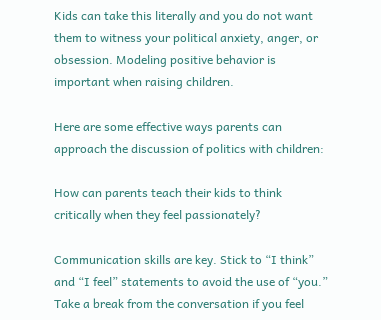Kids can take this literally and you do not want them to witness your political anxiety, anger, or obsession. Modeling positive behavior is important when raising children.

Here are some effective ways parents can approach the discussion of politics with children:

How can parents teach their kids to think critically when they feel passionately?

Communication skills are key. Stick to “I think” and “I feel” statements to avoid the use of “you.” Take a break from the conversation if you feel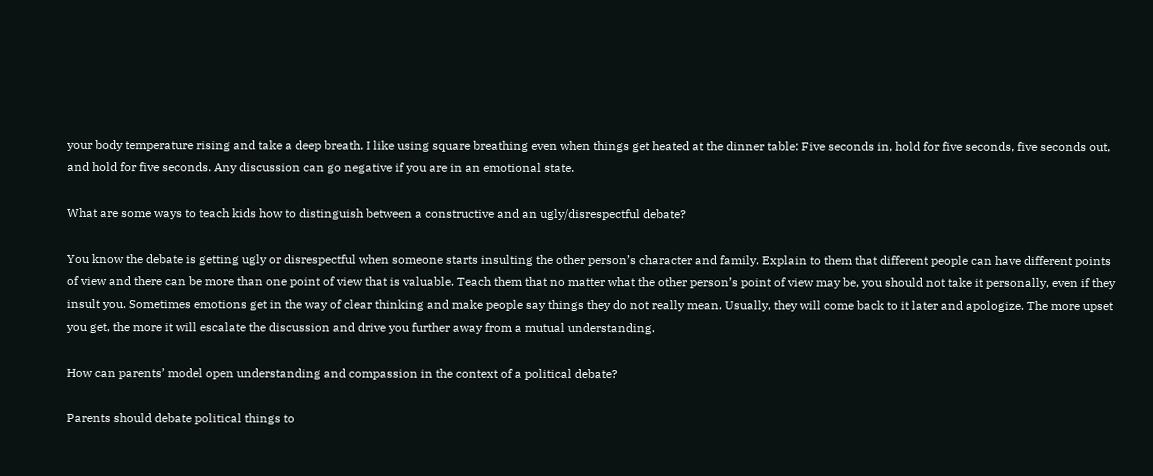your body temperature rising and take a deep breath. I like using square breathing even when things get heated at the dinner table: Five seconds in, hold for five seconds, five seconds out, and hold for five seconds. Any discussion can go negative if you are in an emotional state.

What are some ways to teach kids how to distinguish between a constructive and an ugly/disrespectful debate?

You know the debate is getting ugly or disrespectful when someone starts insulting the other person’s character and family. Explain to them that different people can have different points of view and there can be more than one point of view that is valuable. Teach them that no matter what the other person’s point of view may be, you should not take it personally, even if they insult you. Sometimes emotions get in the way of clear thinking and make people say things they do not really mean. Usually, they will come back to it later and apologize. The more upset you get, the more it will escalate the discussion and drive you further away from a mutual understanding.

How can parents’ model open understanding and compassion in the context of a political debate?

Parents should debate political things to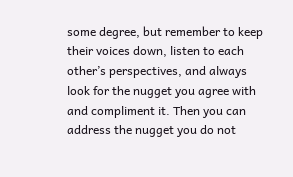some degree, but remember to keep their voices down, listen to each other’s perspectives, and always look for the nugget you agree with and compliment it. Then you can address the nugget you do not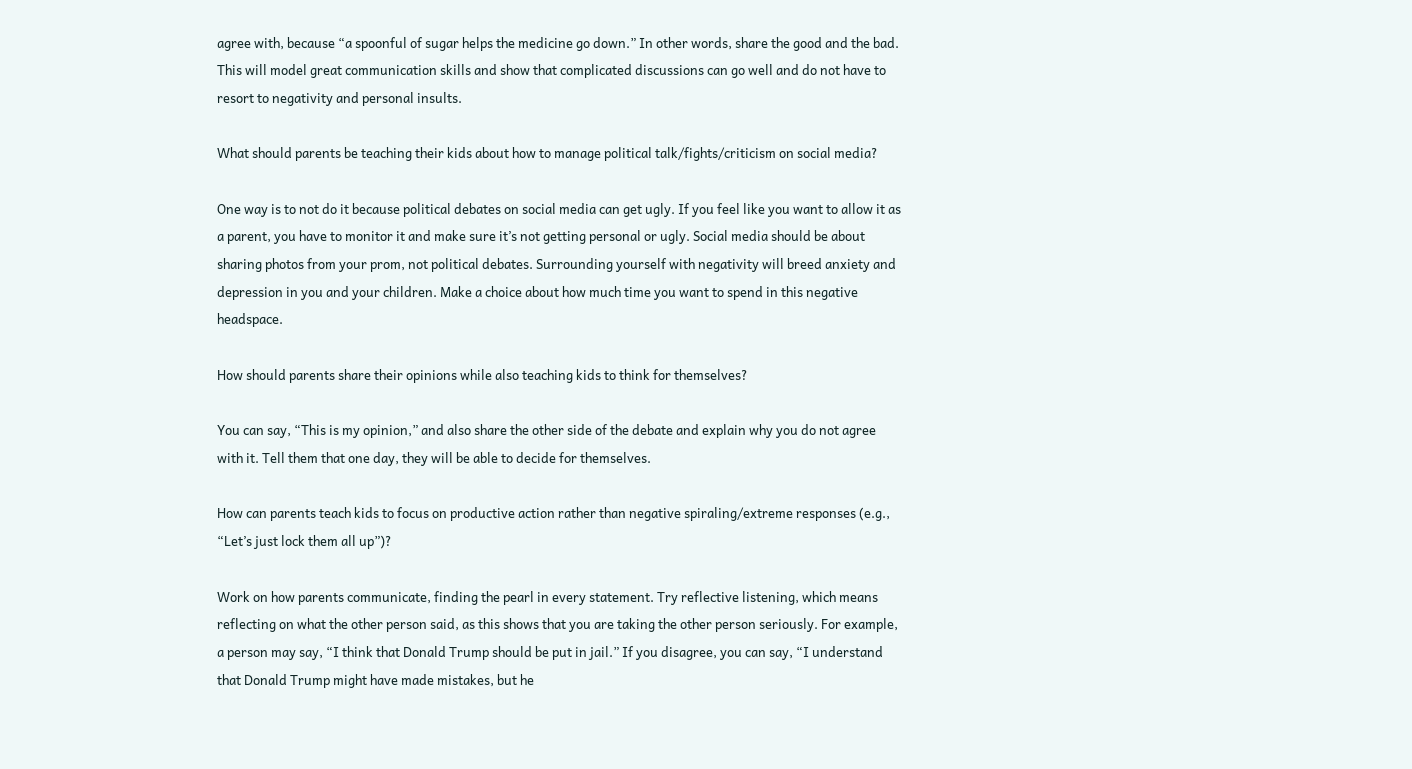agree with, because “a spoonful of sugar helps the medicine go down.” In other words, share the good and the bad. This will model great communication skills and show that complicated discussions can go well and do not have to resort to negativity and personal insults.

What should parents be teaching their kids about how to manage political talk/fights/criticism on social media?

One way is to not do it because political debates on social media can get ugly. If you feel like you want to allow it as a parent, you have to monitor it and make sure it’s not getting personal or ugly. Social media should be about sharing photos from your prom, not political debates. Surrounding yourself with negativity will breed anxiety and depression in you and your children. Make a choice about how much time you want to spend in this negative headspace.

How should parents share their opinions while also teaching kids to think for themselves?

You can say, “This is my opinion,” and also share the other side of the debate and explain why you do not agree with it. Tell them that one day, they will be able to decide for themselves.

How can parents teach kids to focus on productive action rather than negative spiraling/extreme responses (e.g., “Let’s just lock them all up”)?

Work on how parents communicate, finding the pearl in every statement. Try reflective listening, which means reflecting on what the other person said, as this shows that you are taking the other person seriously. For example, a person may say, “I think that Donald Trump should be put in jail.” If you disagree, you can say, “I understand that Donald Trump might have made mistakes, but he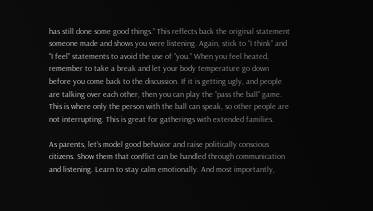has still done some good things.” This reflects back the original statement someone made and shows you were listening. Again, stick to “I think” and “I feel” statements to avoid the use of “you.” When you feel heated, remember to take a break and let your body temperature go down before you come back to the discussion. If it is getting ugly, and people are talking over each other, then you can play the “pass the ball” game. This is where only the person with the ball can speak, so other people are not interrupting. This is great for gatherings with extended families.

As parents, let’s model good behavior and raise politically conscious citizens. Show them that conflict can be handled through communication and listening. Learn to stay calm emotionally. And most importantly,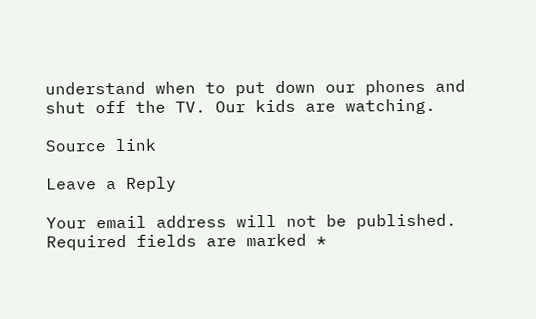understand when to put down our phones and shut off the TV. Our kids are watching.

Source link

Leave a Reply

Your email address will not be published. Required fields are marked *